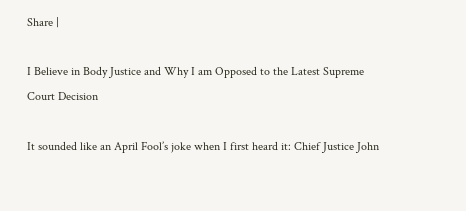Share |

I Believe in Body Justice and Why I am Opposed to the Latest Supreme Court Decision

It sounded like an April Fool’s joke when I first heard it: Chief Justice John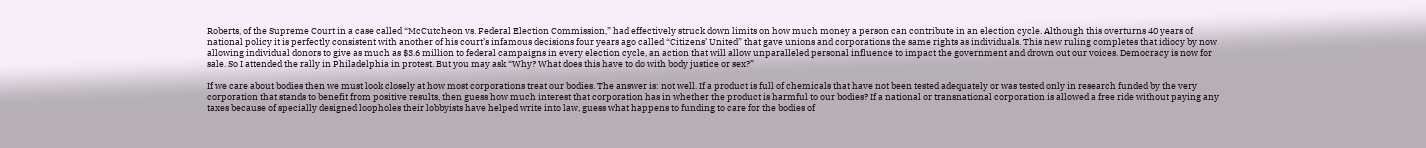Roberts, of the Supreme Court in a case called “McCutcheon vs. Federal Election Commission,” had effectively struck down limits on how much money a person can contribute in an election cycle. Although this overturns 40 years of national policy it is perfectly consistent with another of his court’s infamous decisions four years ago called “Citizens’ United” that gave unions and corporations the same rights as individuals. This new ruling completes that idiocy by now allowing individual donors to give as much as $3.6 million to federal campaigns in every election cycle, an action that will allow unparalleled personal influence to impact the government and drown out our voices. Democracy is now for sale. So I attended the rally in Philadelphia in protest. But you may ask “Why? What does this have to do with body justice or sex?”

If we care about bodies then we must look closely at how most corporations treat our bodies. The answer is: not well. If a product is full of chemicals that have not been tested adequately or was tested only in research funded by the very corporation that stands to benefit from positive results, then guess how much interest that corporation has in whether the product is harmful to our bodies? If a national or transnational corporation is allowed a free ride without paying any taxes because of specially designed loopholes their lobbyists have helped write into law, guess what happens to funding to care for the bodies of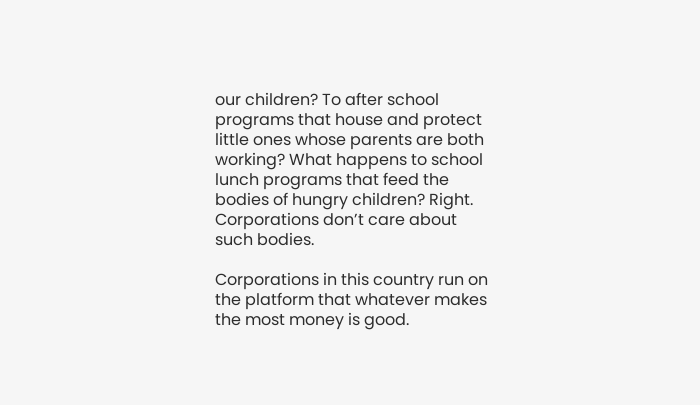our children? To after school programs that house and protect little ones whose parents are both working? What happens to school lunch programs that feed the bodies of hungry children? Right. Corporations don’t care about such bodies.

Corporations in this country run on the platform that whatever makes the most money is good.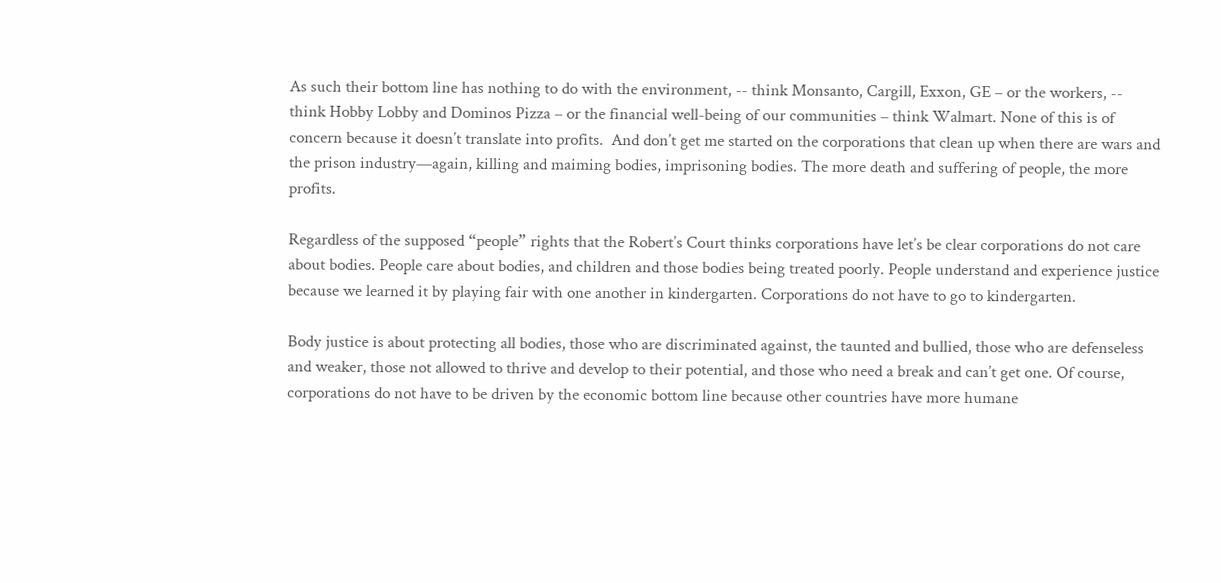As such their bottom line has nothing to do with the environment, -- think Monsanto, Cargill, Exxon, GE – or the workers, -- think Hobby Lobby and Dominos Pizza – or the financial well-being of our communities – think Walmart. None of this is of concern because it doesn’t translate into profits.  And don’t get me started on the corporations that clean up when there are wars and the prison industry—again, killing and maiming bodies, imprisoning bodies. The more death and suffering of people, the more profits.

Regardless of the supposed “people” rights that the Robert’s Court thinks corporations have let’s be clear corporations do not care about bodies. People care about bodies, and children and those bodies being treated poorly. People understand and experience justice because we learned it by playing fair with one another in kindergarten. Corporations do not have to go to kindergarten.

Body justice is about protecting all bodies, those who are discriminated against, the taunted and bullied, those who are defenseless and weaker, those not allowed to thrive and develop to their potential, and those who need a break and can’t get one. Of course, corporations do not have to be driven by the economic bottom line because other countries have more humane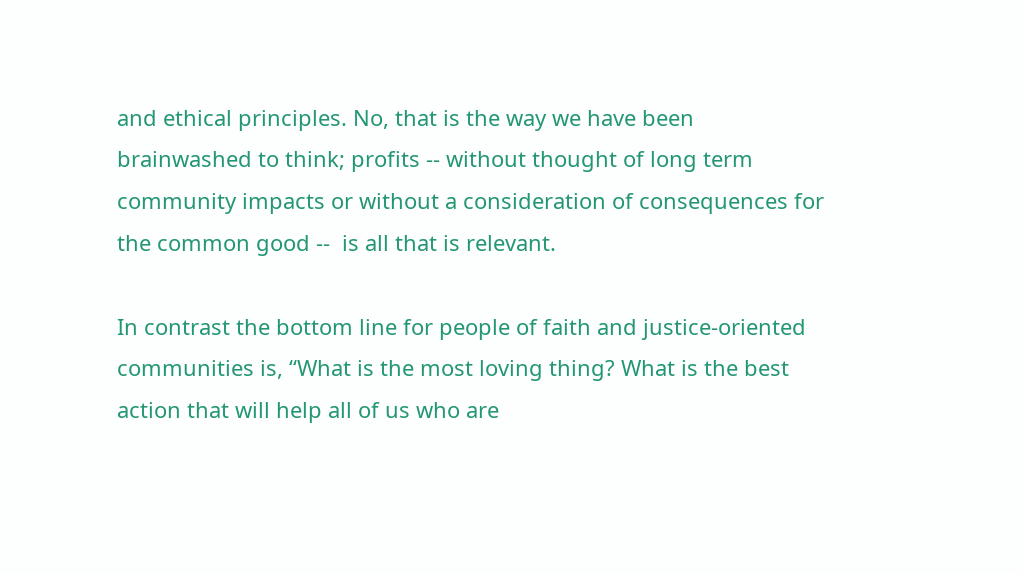and ethical principles. No, that is the way we have been brainwashed to think; profits -- without thought of long term community impacts or without a consideration of consequences for the common good --  is all that is relevant.

In contrast the bottom line for people of faith and justice-oriented communities is, “What is the most loving thing? What is the best action that will help all of us who are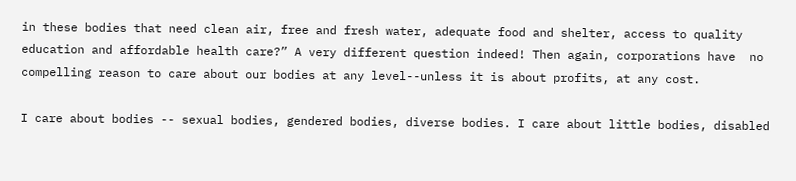in these bodies that need clean air, free and fresh water, adequate food and shelter, access to quality education and affordable health care?” A very different question indeed! Then again, corporations have  no compelling reason to care about our bodies at any level--unless it is about profits, at any cost.

I care about bodies -- sexual bodies, gendered bodies, diverse bodies. I care about little bodies, disabled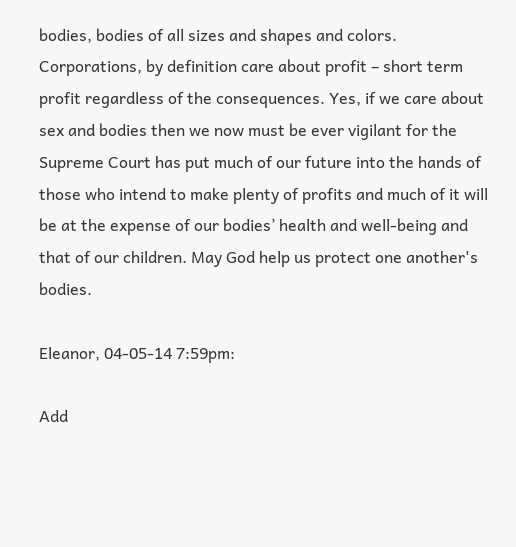bodies, bodies of all sizes and shapes and colors. Corporations, by definition care about profit – short term profit regardless of the consequences. Yes, if we care about sex and bodies then we now must be ever vigilant for the Supreme Court has put much of our future into the hands of those who intend to make plenty of profits and much of it will be at the expense of our bodies’ health and well-being and that of our children. May God help us protect one another's bodies.

Eleanor, 04-05-14 7:59pm:

Add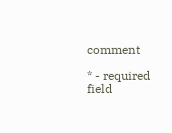comment

* - required field